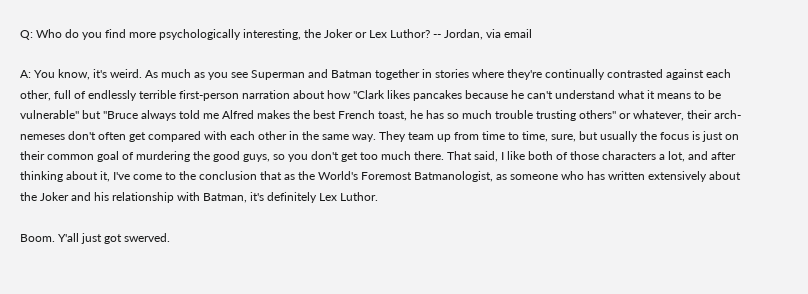Q: Who do you find more psychologically interesting, the Joker or Lex Luthor? -- Jordan, via email

A: You know, it's weird. As much as you see Superman and Batman together in stories where they're continually contrasted against each other, full of endlessly terrible first-person narration about how "Clark likes pancakes because he can't understand what it means to be vulnerable" but "Bruce always told me Alfred makes the best French toast, he has so much trouble trusting others" or whatever, their arch-nemeses don't often get compared with each other in the same way. They team up from time to time, sure, but usually the focus is just on their common goal of murdering the good guys, so you don't get too much there. That said, I like both of those characters a lot, and after thinking about it, I've come to the conclusion that as the World's Foremost Batmanologist, as someone who has written extensively about the Joker and his relationship with Batman, it's definitely Lex Luthor.

Boom. Y'all just got swerved.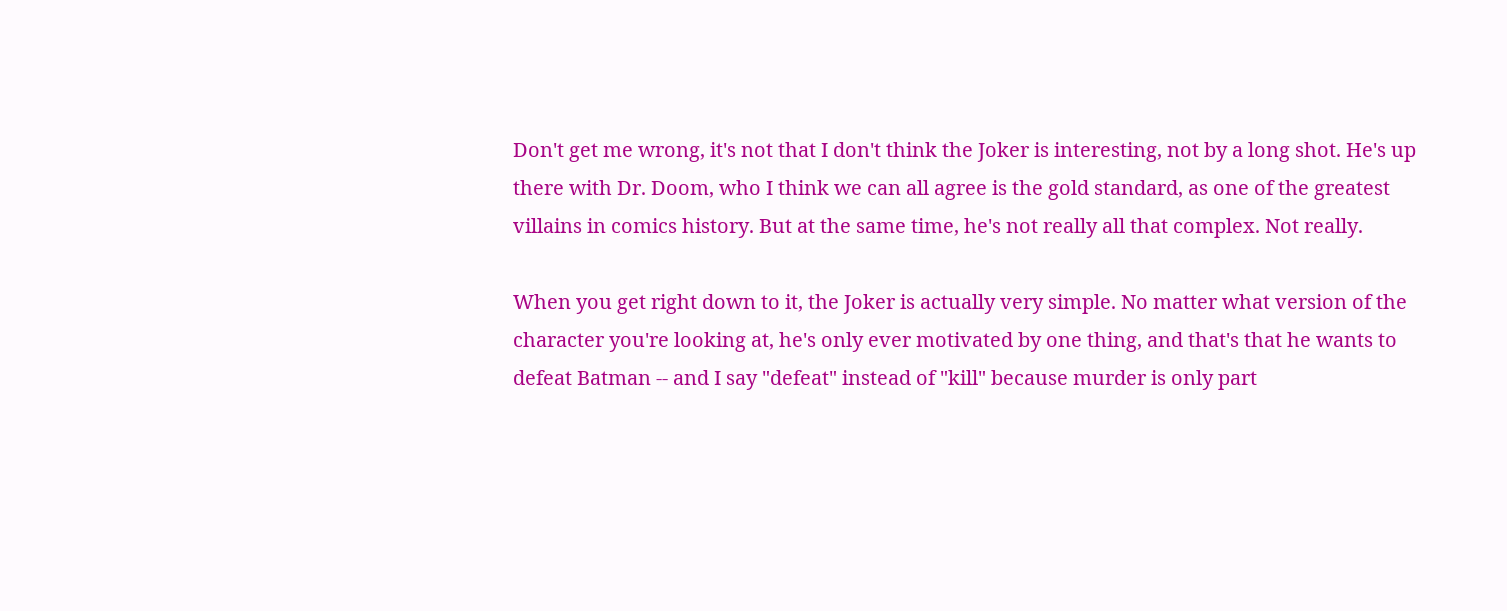Don't get me wrong, it's not that I don't think the Joker is interesting, not by a long shot. He's up there with Dr. Doom, who I think we can all agree is the gold standard, as one of the greatest villains in comics history. But at the same time, he's not really all that complex. Not really.

When you get right down to it, the Joker is actually very simple. No matter what version of the character you're looking at, he's only ever motivated by one thing, and that's that he wants to defeat Batman -- and I say "defeat" instead of "kill" because murder is only part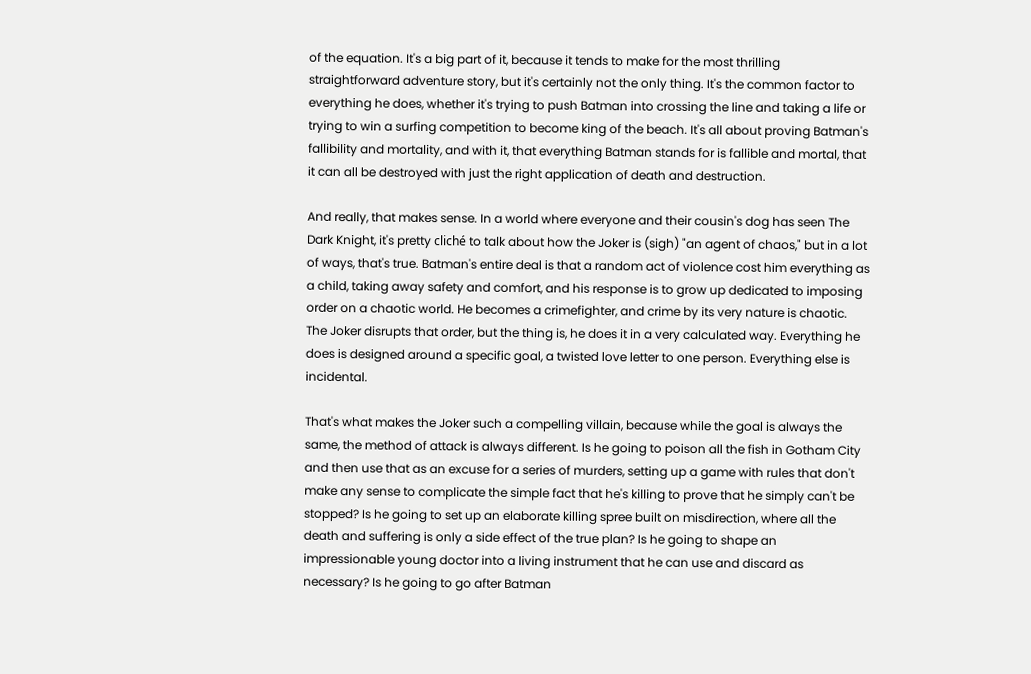of the equation. It's a big part of it, because it tends to make for the most thrilling straightforward adventure story, but it's certainly not the only thing. It's the common factor to everything he does, whether it's trying to push Batman into crossing the line and taking a life or trying to win a surfing competition to become king of the beach. It's all about proving Batman's fallibility and mortality, and with it, that everything Batman stands for is fallible and mortal, that it can all be destroyed with just the right application of death and destruction.

And really, that makes sense. In a world where everyone and their cousin's dog has seen The Dark Knight, it's pretty cliché to talk about how the Joker is (sigh) "an agent of chaos," but in a lot of ways, that's true. Batman's entire deal is that a random act of violence cost him everything as a child, taking away safety and comfort, and his response is to grow up dedicated to imposing order on a chaotic world. He becomes a crimefighter, and crime by its very nature is chaotic. The Joker disrupts that order, but the thing is, he does it in a very calculated way. Everything he does is designed around a specific goal, a twisted love letter to one person. Everything else is incidental.

That's what makes the Joker such a compelling villain, because while the goal is always the same, the method of attack is always different. Is he going to poison all the fish in Gotham City and then use that as an excuse for a series of murders, setting up a game with rules that don't make any sense to complicate the simple fact that he's killing to prove that he simply can't be stopped? Is he going to set up an elaborate killing spree built on misdirection, where all the death and suffering is only a side effect of the true plan? Is he going to shape an impressionable young doctor into a living instrument that he can use and discard as necessary? Is he going to go after Batman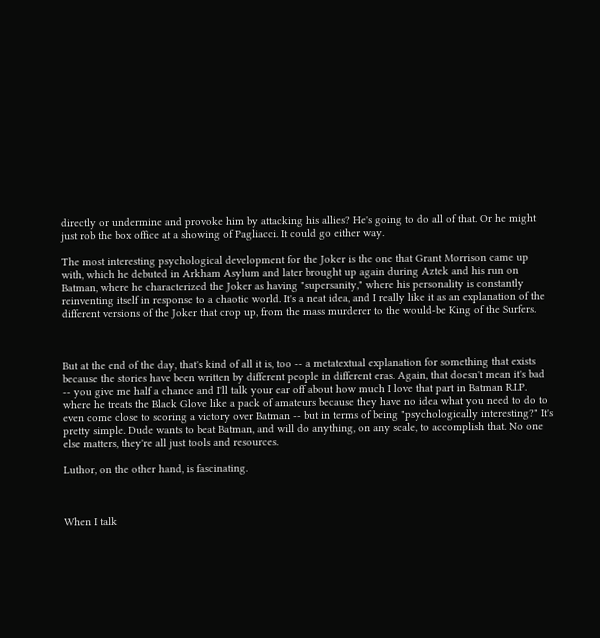directly or undermine and provoke him by attacking his allies? He's going to do all of that. Or he might just rob the box office at a showing of Pagliacci. It could go either way.

The most interesting psychological development for the Joker is the one that Grant Morrison came up with, which he debuted in Arkham Asylum and later brought up again during Aztek and his run on Batman, where he characterized the Joker as having "supersanity," where his personality is constantly reinventing itself in response to a chaotic world. It's a neat idea, and I really like it as an explanation of the different versions of the Joker that crop up, from the mass murderer to the would-be King of the Surfers.



But at the end of the day, that's kind of all it is, too -- a metatextual explanation for something that exists because the stories have been written by different people in different eras. Again, that doesn't mean it's bad -- you give me half a chance and I'll talk your ear off about how much I love that part in Batman R.I.P. where he treats the Black Glove like a pack of amateurs because they have no idea what you need to do to even come close to scoring a victory over Batman -- but in terms of being "psychologically interesting?" It's pretty simple. Dude wants to beat Batman, and will do anything, on any scale, to accomplish that. No one else matters, they're all just tools and resources.

Luthor, on the other hand, is fascinating.



When I talk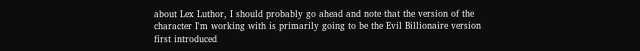about Lex Luthor, I should probably go ahead and note that the version of the character I'm working with is primarily going to be the Evil Billionaire version first introduced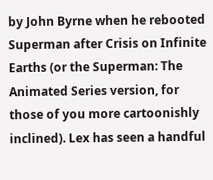by John Byrne when he rebooted Superman after Crisis on Infinite Earths (or the Superman: The Animated Series version, for those of you more cartoonishly inclined). Lex has seen a handful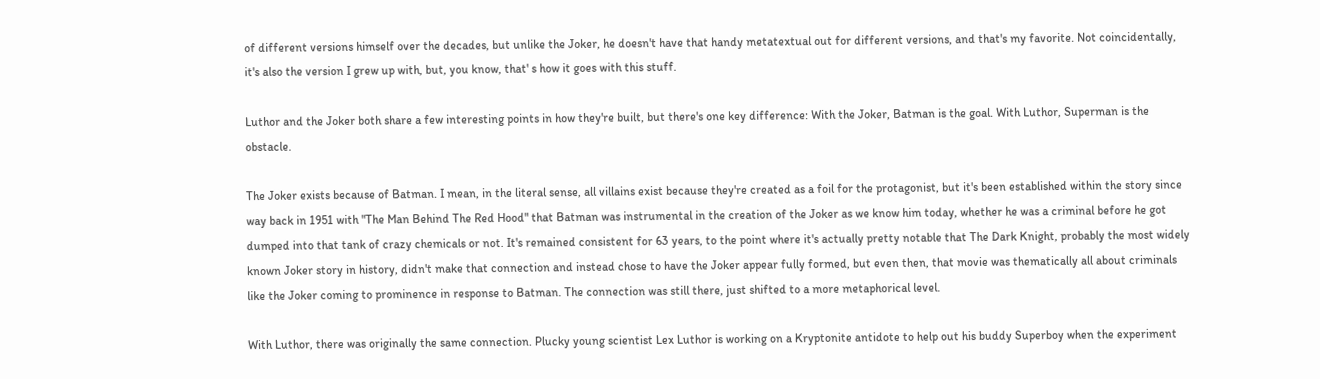of different versions himself over the decades, but unlike the Joker, he doesn't have that handy metatextual out for different versions, and that's my favorite. Not coincidentally, it's also the version I grew up with, but, you know, that' s how it goes with this stuff.

Luthor and the Joker both share a few interesting points in how they're built, but there's one key difference: With the Joker, Batman is the goal. With Luthor, Superman is the obstacle.

The Joker exists because of Batman. I mean, in the literal sense, all villains exist because they're created as a foil for the protagonist, but it's been established within the story since way back in 1951 with "The Man Behind The Red Hood" that Batman was instrumental in the creation of the Joker as we know him today, whether he was a criminal before he got dumped into that tank of crazy chemicals or not. It's remained consistent for 63 years, to the point where it's actually pretty notable that The Dark Knight, probably the most widely known Joker story in history, didn't make that connection and instead chose to have the Joker appear fully formed, but even then, that movie was thematically all about criminals like the Joker coming to prominence in response to Batman. The connection was still there, just shifted to a more metaphorical level.

With Luthor, there was originally the same connection. Plucky young scientist Lex Luthor is working on a Kryptonite antidote to help out his buddy Superboy when the experiment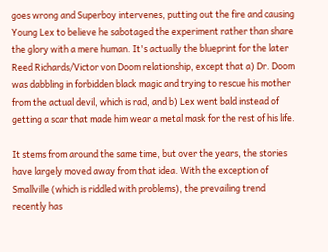goes wrong and Superboy intervenes, putting out the fire and causing Young Lex to believe he sabotaged the experiment rather than share the glory with a mere human. It's actually the blueprint for the later Reed Richards/Victor von Doom relationship, except that a) Dr. Doom was dabbling in forbidden black magic and trying to rescue his mother from the actual devil, which is rad, and b) Lex went bald instead of getting a scar that made him wear a metal mask for the rest of his life.

It stems from around the same time, but over the years, the stories have largely moved away from that idea. With the exception of Smallville (which is riddled with problems), the prevailing trend recently has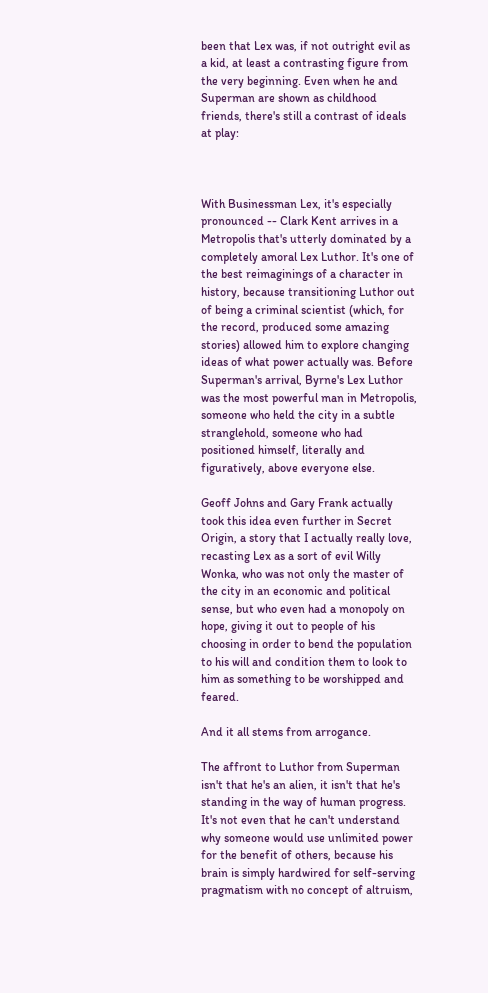been that Lex was, if not outright evil as a kid, at least a contrasting figure from the very beginning. Even when he and Superman are shown as childhood friends, there's still a contrast of ideals at play:



With Businessman Lex, it's especially pronounced -- Clark Kent arrives in a Metropolis that's utterly dominated by a completely amoral Lex Luthor. It's one of the best reimaginings of a character in history, because transitioning Luthor out of being a criminal scientist (which, for the record, produced some amazing stories) allowed him to explore changing ideas of what power actually was. Before Superman's arrival, Byrne's Lex Luthor was the most powerful man in Metropolis, someone who held the city in a subtle stranglehold, someone who had positioned himself, literally and figuratively, above everyone else.

Geoff Johns and Gary Frank actually took this idea even further in Secret Origin, a story that I actually really love, recasting Lex as a sort of evil Willy Wonka, who was not only the master of the city in an economic and political sense, but who even had a monopoly on hope, giving it out to people of his choosing in order to bend the population to his will and condition them to look to him as something to be worshipped and feared.

And it all stems from arrogance.

The affront to Luthor from Superman isn't that he's an alien, it isn't that he's standing in the way of human progress. It's not even that he can't understand why someone would use unlimited power for the benefit of others, because his brain is simply hardwired for self-serving pragmatism with no concept of altruism,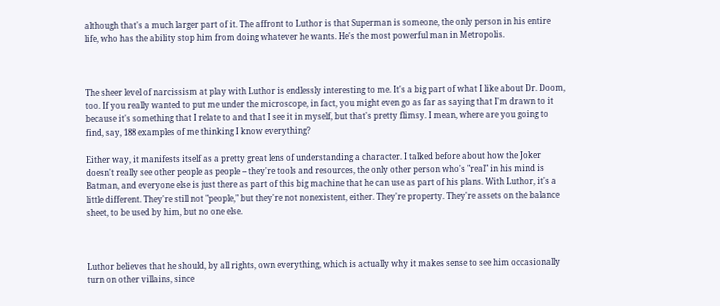although that's a much larger part of it. The affront to Luthor is that Superman is someone, the only person in his entire life, who has the ability stop him from doing whatever he wants. He's the most powerful man in Metropolis.



The sheer level of narcissism at play with Luthor is endlessly interesting to me. It's a big part of what I like about Dr. Doom, too. If you really wanted to put me under the microscope, in fact, you might even go as far as saying that I'm drawn to it because it's something that I relate to and that I see it in myself, but that's pretty flimsy. I mean, where are you going to find, say, 188 examples of me thinking I know everything?

Either way, it manifests itself as a pretty great lens of understanding a character. I talked before about how the Joker doesn't really see other people as people -- they're tools and resources, the only other person who's "real" in his mind is Batman, and everyone else is just there as part of this big machine that he can use as part of his plans. With Luthor, it's a little different. They're still not "people," but they're not nonexistent, either. They're property. They're assets on the balance sheet, to be used by him, but no one else.



Luthor believes that he should, by all rights, own everything, which is actually why it makes sense to see him occasionally turn on other villains, since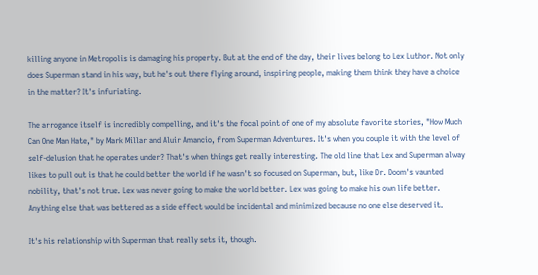killing anyone in Metropolis is damaging his property. But at the end of the day, their lives belong to Lex Luthor. Not only does Superman stand in his way, but he's out there flying around, inspiring people, making them think they have a choice in the matter? It's infuriating.

The arrogance itself is incredibly compelling, and it's the focal point of one of my absolute favorite stories, "How Much Can One Man Hate," by Mark Millar and Aluir Amancio, from Superman Adventures. It's when you couple it with the level of self-delusion that he operates under? That's when things get really interesting. The old line that Lex and Superman alway likes to pull out is that he could better the world if he wasn't so focused on Superman, but, like Dr. Doom's vaunted nobility, that's not true. Lex was never going to make the world better. Lex was going to make his own life better. Anything else that was bettered as a side effect would be incidental and minimized because no one else deserved it.

It's his relationship with Superman that really sets it, though.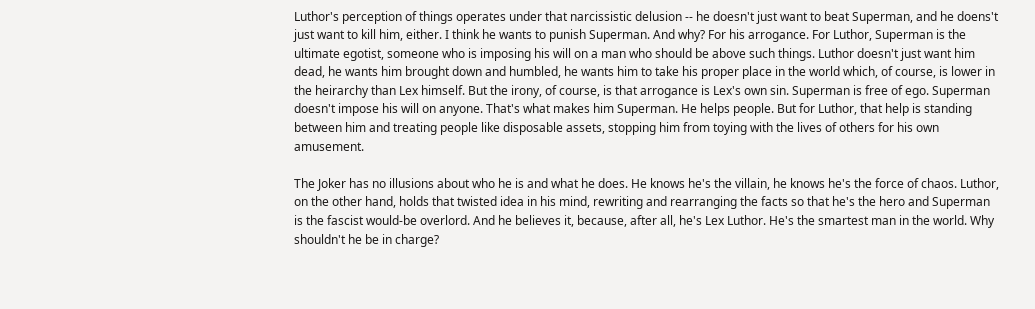Luthor's perception of things operates under that narcissistic delusion -- he doesn't just want to beat Superman, and he doens't just want to kill him, either. I think he wants to punish Superman. And why? For his arrogance. For Luthor, Superman is the ultimate egotist, someone who is imposing his will on a man who should be above such things. Luthor doesn't just want him dead, he wants him brought down and humbled, he wants him to take his proper place in the world which, of course, is lower in the heirarchy than Lex himself. But the irony, of course, is that arrogance is Lex's own sin. Superman is free of ego. Superman doesn't impose his will on anyone. That's what makes him Superman. He helps people. But for Luthor, that help is standing between him and treating people like disposable assets, stopping him from toying with the lives of others for his own amusement.

The Joker has no illusions about who he is and what he does. He knows he's the villain, he knows he's the force of chaos. Luthor, on the other hand, holds that twisted idea in his mind, rewriting and rearranging the facts so that he's the hero and Superman is the fascist would-be overlord. And he believes it, because, after all, he's Lex Luthor. He's the smartest man in the world. Why shouldn't he be in charge?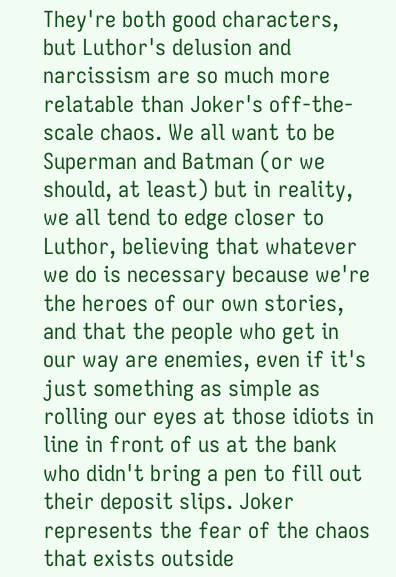They're both good characters, but Luthor's delusion and narcissism are so much more relatable than Joker's off-the-scale chaos. We all want to be Superman and Batman (or we should, at least) but in reality, we all tend to edge closer to Luthor, believing that whatever we do is necessary because we're the heroes of our own stories, and that the people who get in our way are enemies, even if it's just something as simple as rolling our eyes at those idiots in line in front of us at the bank who didn't bring a pen to fill out their deposit slips. Joker represents the fear of the chaos that exists outside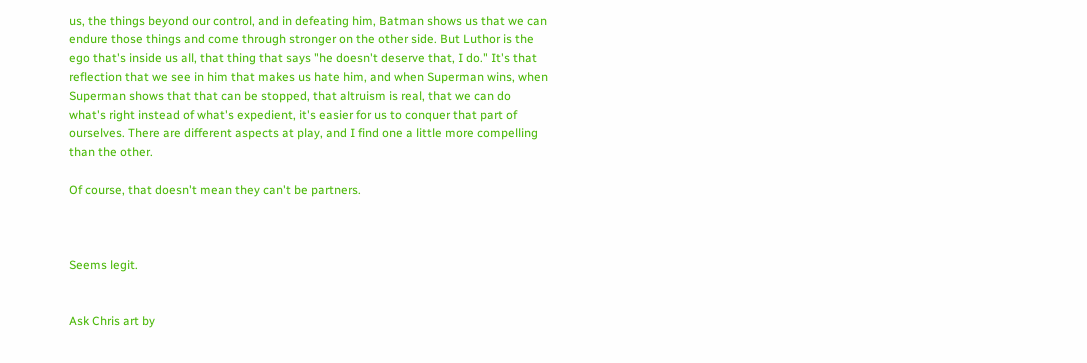us, the things beyond our control, and in defeating him, Batman shows us that we can endure those things and come through stronger on the other side. But Luthor is the ego that's inside us all, that thing that says "he doesn't deserve that, I do." It's that reflection that we see in him that makes us hate him, and when Superman wins, when Superman shows that that can be stopped, that altruism is real, that we can do what's right instead of what's expedient, it's easier for us to conquer that part of ourselves. There are different aspects at play, and I find one a little more compelling than the other.

Of course, that doesn't mean they can't be partners.



Seems legit.


Ask Chris art by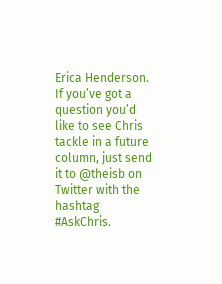Erica Henderson. If you’ve got a question you’d like to see Chris tackle in a future column, just send it to @theisb on Twitter with the hashtag #AskChris.